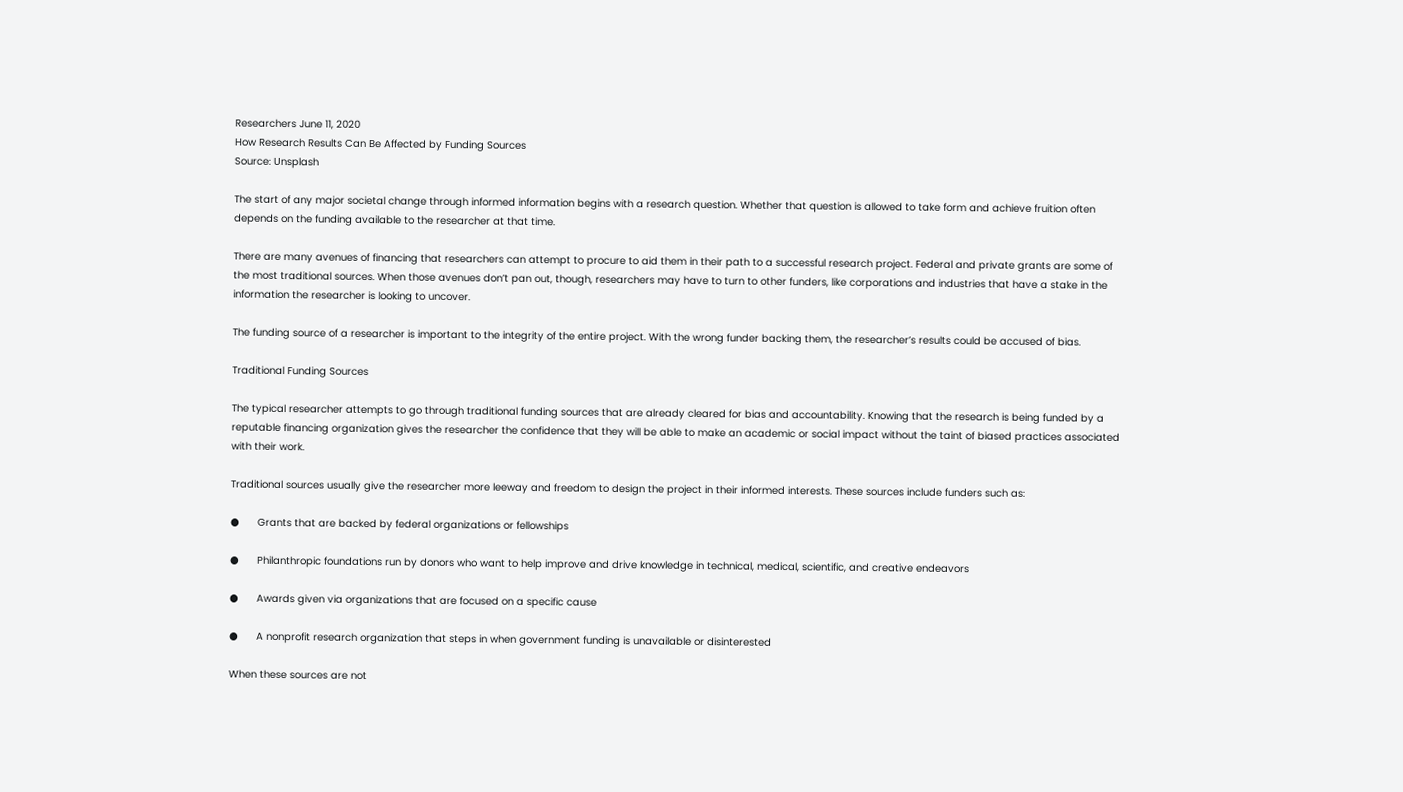Researchers June 11, 2020
How Research Results Can Be Affected by Funding Sources
Source: Unsplash

The start of any major societal change through informed information begins with a research question. Whether that question is allowed to take form and achieve fruition often depends on the funding available to the researcher at that time.

There are many avenues of financing that researchers can attempt to procure to aid them in their path to a successful research project. Federal and private grants are some of the most traditional sources. When those avenues don’t pan out, though, researchers may have to turn to other funders, like corporations and industries that have a stake in the information the researcher is looking to uncover.

The funding source of a researcher is important to the integrity of the entire project. With the wrong funder backing them, the researcher’s results could be accused of bias.

Traditional Funding Sources

The typical researcher attempts to go through traditional funding sources that are already cleared for bias and accountability. Knowing that the research is being funded by a reputable financing organization gives the researcher the confidence that they will be able to make an academic or social impact without the taint of biased practices associated with their work.

Traditional sources usually give the researcher more leeway and freedom to design the project in their informed interests. These sources include funders such as:

●      Grants that are backed by federal organizations or fellowships

●      Philanthropic foundations run by donors who want to help improve and drive knowledge in technical, medical, scientific, and creative endeavors

●      Awards given via organizations that are focused on a specific cause

●      A nonprofit research organization that steps in when government funding is unavailable or disinterested

When these sources are not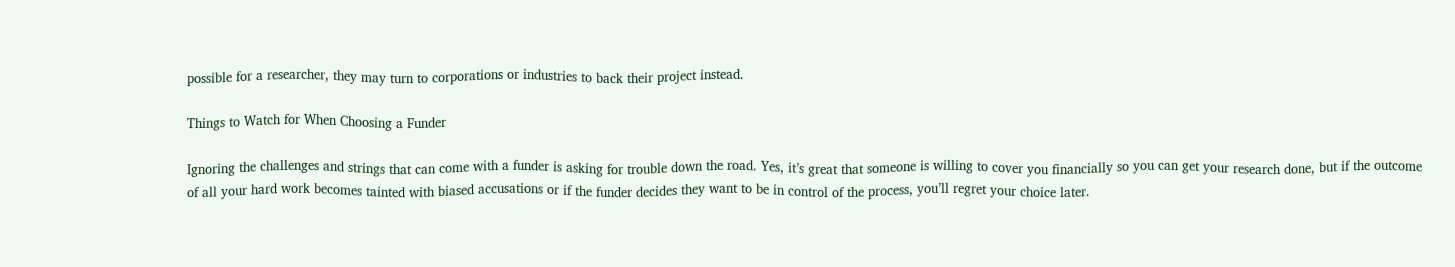possible for a researcher, they may turn to corporations or industries to back their project instead.

Things to Watch for When Choosing a Funder

Ignoring the challenges and strings that can come with a funder is asking for trouble down the road. Yes, it’s great that someone is willing to cover you financially so you can get your research done, but if the outcome of all your hard work becomes tainted with biased accusations or if the funder decides they want to be in control of the process, you’ll regret your choice later.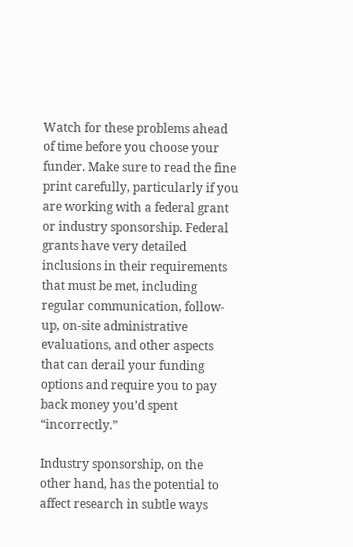Watch for these problems ahead of time before you choose your funder. Make sure to read the fine print carefully, particularly if you are working with a federal grant or industry sponsorship. Federal grants have very detailed inclusions in their requirements that must be met, including regular communication, follow-up, on-site administrative evaluations, and other aspects that can derail your funding options and require you to pay back money you’d spent “incorrectly.”

Industry sponsorship, on the other hand, has the potential to affect research in subtle ways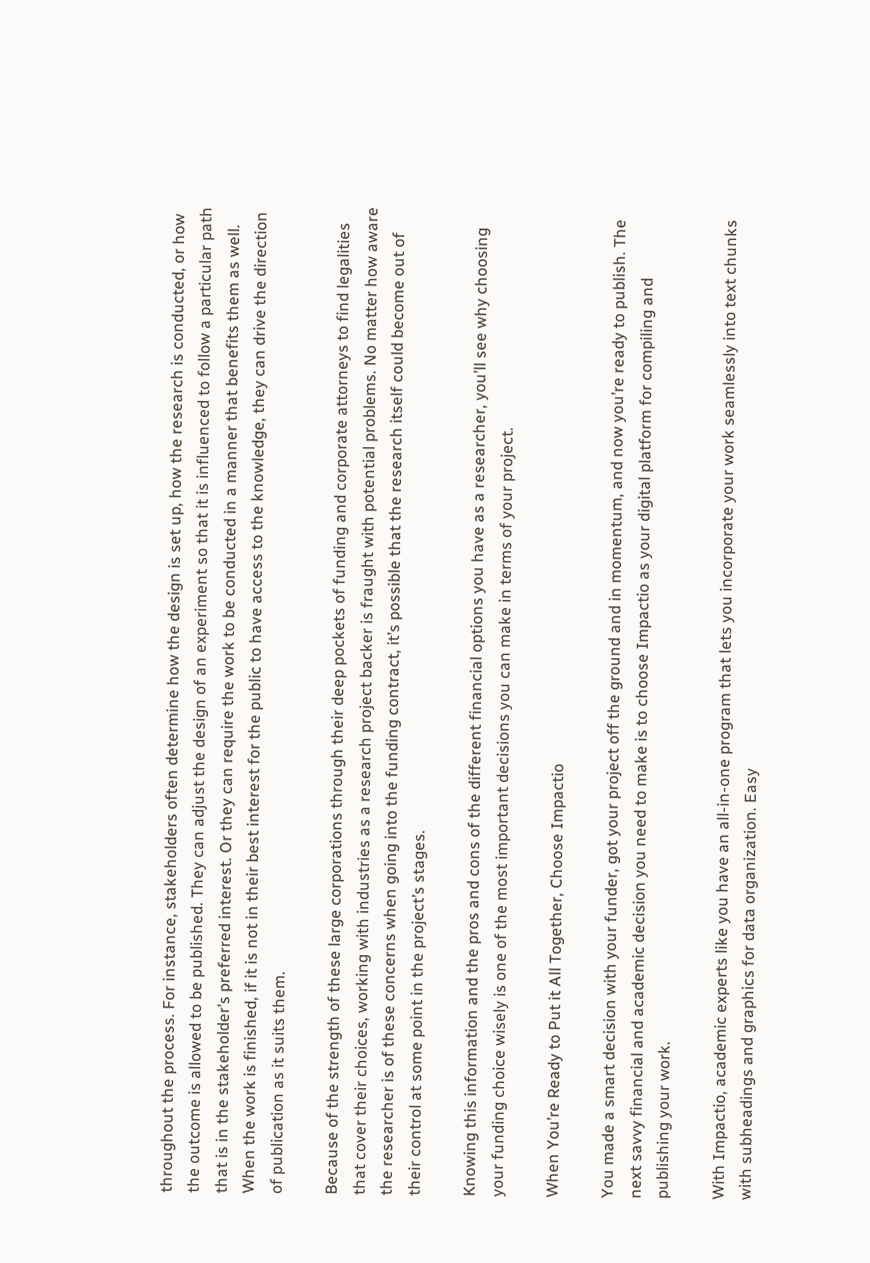throughout the process. For instance, stakeholders often determine how the design is set up, how the research is conducted, or how the outcome is allowed to be published. They can adjust the design of an experiment so that it is influenced to follow a particular path that is in the stakeholder’s preferred interest. Or they can require the work to be conducted in a manner that benefits them as well. When the work is finished, if it is not in their best interest for the public to have access to the knowledge, they can drive the direction of publication as it suits them.

Because of the strength of these large corporations through their deep pockets of funding and corporate attorneys to find legalities that cover their choices, working with industries as a research project backer is fraught with potential problems. No matter how aware the researcher is of these concerns when going into the funding contract, it’s possible that the research itself could become out of their control at some point in the project’s stages.

Knowing this information and the pros and cons of the different financial options you have as a researcher, you’ll see why choosing your funding choice wisely is one of the most important decisions you can make in terms of your project.

When You’re Ready to Put it All Together, Choose Impactio

You made a smart decision with your funder, got your project off the ground and in momentum, and now you’re ready to publish. The next savvy financial and academic decision you need to make is to choose Impactio as your digital platform for compiling and publishing your work.

With Impactio, academic experts like you have an all-in-one program that lets you incorporate your work seamlessly into text chunks with subheadings and graphics for data organization. Easy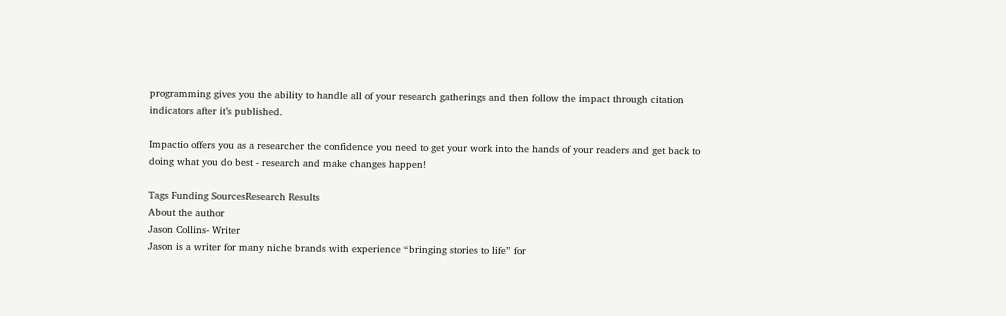programming gives you the ability to handle all of your research gatherings and then follow the impact through citation indicators after it’s published.

Impactio offers you as a researcher the confidence you need to get your work into the hands of your readers and get back to doing what you do best - research and make changes happen!

Tags Funding SourcesResearch Results
About the author
Jason Collins- Writer
Jason is a writer for many niche brands with experience “bringing stories to life” for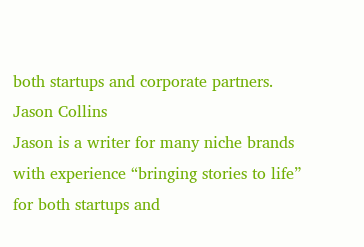both startups and corporate partners.
Jason Collins
Jason is a writer for many niche brands with experience “bringing stories to life” for both startups and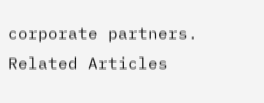corporate partners.
Related Articles